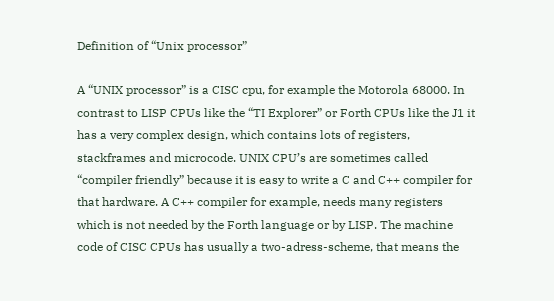Definition of “Unix processor”

A “UNIX processor” is a CISC cpu, for example the Motorola 68000. In contrast to LISP CPUs like the “TI Explorer” or Forth CPUs like the J1 it has a very complex design, which contains lots of registers, stackframes and microcode. UNIX CPU’s are sometimes called “compiler friendly” because it is easy to write a C and C++ compiler for that hardware. A C++ compiler for example, needs many registers which is not needed by the Forth language or by LISP. The machine code of CISC CPUs has usually a two-adress-scheme, that means the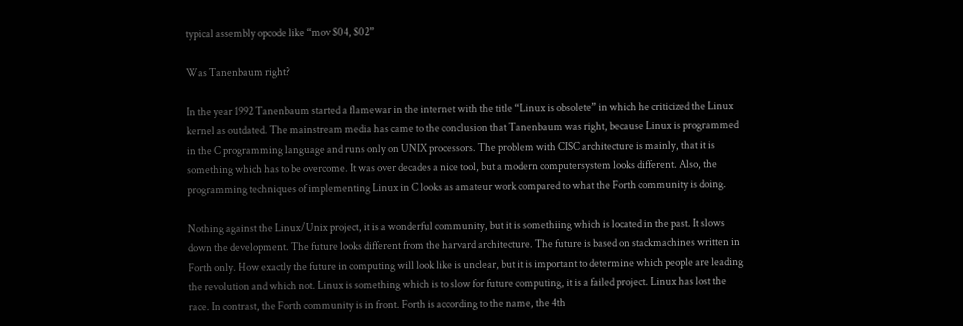typical assembly opcode like “mov $04, $02”

Was Tanenbaum right?

In the year 1992 Tanenbaum started a flamewar in the internet with the title “Linux is obsolete” in which he criticized the Linux kernel as outdated. The mainstream media has came to the conclusion that Tanenbaum was right, because Linux is programmed in the C programming language and runs only on UNIX processors. The problem with CISC architecture is mainly, that it is something which has to be overcome. It was over decades a nice tool, but a modern computersystem looks different. Also, the programming techniques of implementing Linux in C looks as amateur work compared to what the Forth community is doing.

Nothing against the Linux/Unix project, it is a wonderful community, but it is somethiing which is located in the past. It slows down the development. The future looks different from the harvard architecture. The future is based on stackmachines written in Forth only. How exactly the future in computing will look like is unclear, but it is important to determine which people are leading the revolution and which not. Linux is something which is to slow for future computing, it is a failed project. Linux has lost the race. In contrast, the Forth community is in front. Forth is according to the name, the 4th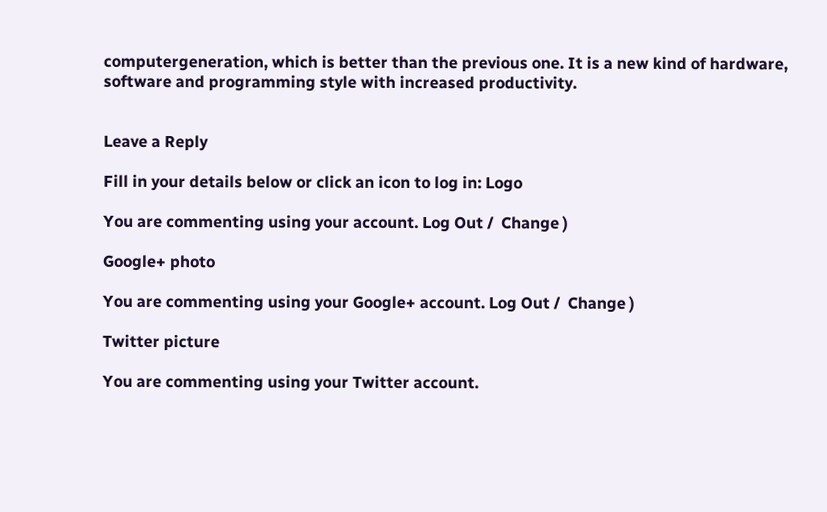computergeneration, which is better than the previous one. It is a new kind of hardware, software and programming style with increased productivity.


Leave a Reply

Fill in your details below or click an icon to log in: Logo

You are commenting using your account. Log Out /  Change )

Google+ photo

You are commenting using your Google+ account. Log Out /  Change )

Twitter picture

You are commenting using your Twitter account.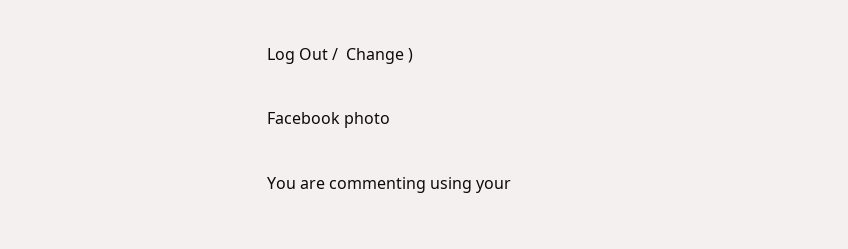Log Out /  Change )

Facebook photo

You are commenting using your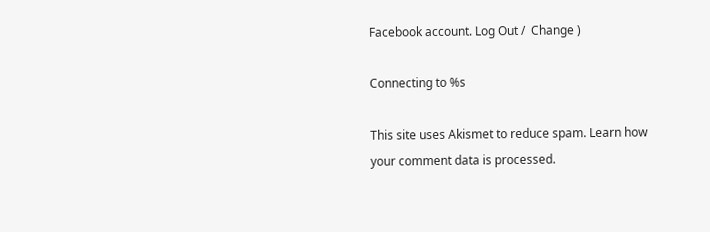Facebook account. Log Out /  Change )

Connecting to %s

This site uses Akismet to reduce spam. Learn how your comment data is processed.